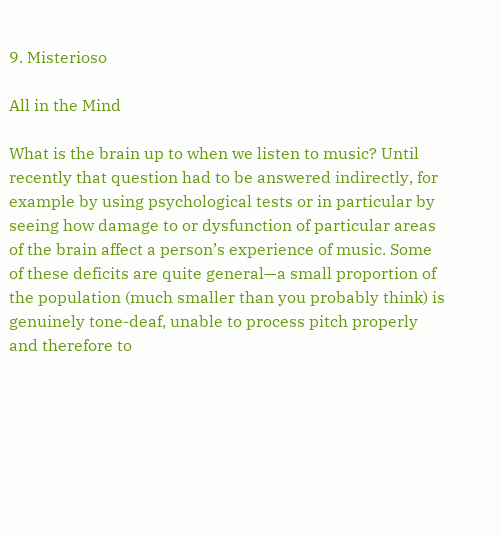9. Misterioso

All in the Mind

What is the brain up to when we listen to music? Until recently that question had to be answered indirectly, for example by using psychological tests or in particular by seeing how damage to or dysfunction of particular areas of the brain affect a person’s experience of music. Some of these deficits are quite general—a small proportion of the population (much smaller than you probably think) is genuinely tone-deaf, unable to process pitch properly and therefore to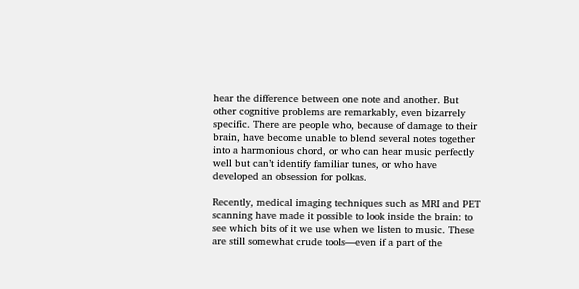hear the difference between one note and another. But other cognitive problems are remarkably, even bizarrely specific. There are people who, because of damage to their brain, have become unable to blend several notes together into a harmonious chord, or who can hear music perfectly well but can’t identify familiar tunes, or who have developed an obsession for polkas.

Recently, medical imaging techniques such as MRI and PET scanning have made it possible to look inside the brain: to see which bits of it we use when we listen to music. These are still somewhat crude tools—even if a part of the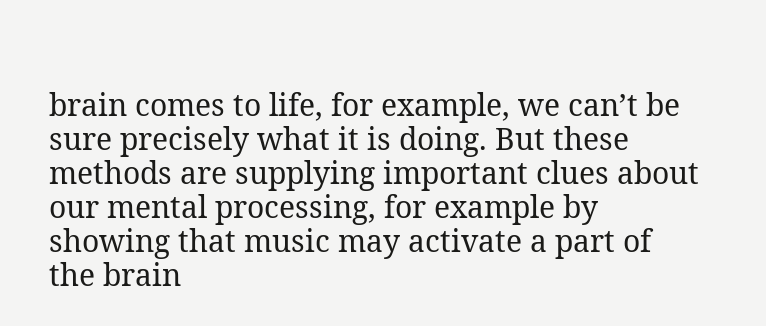brain comes to life, for example, we can’t be sure precisely what it is doing. But these methods are supplying important clues about our mental processing, for example by showing that music may activate a part of the brain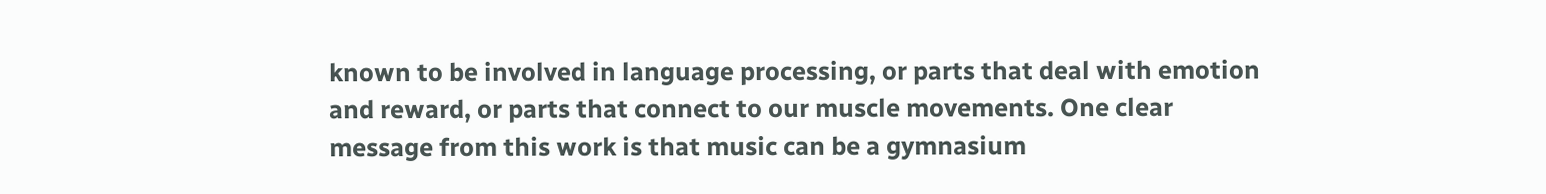known to be involved in language processing, or parts that deal with emotion and reward, or parts that connect to our muscle movements. One clear message from this work is that music can be a gymnasium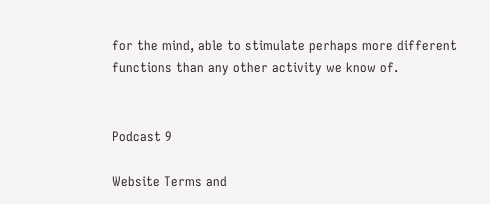for the mind, able to stimulate perhaps more different functions than any other activity we know of.


Podcast 9

Website Terms and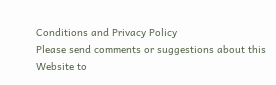Conditions and Privacy Policy
Please send comments or suggestions about this Website to